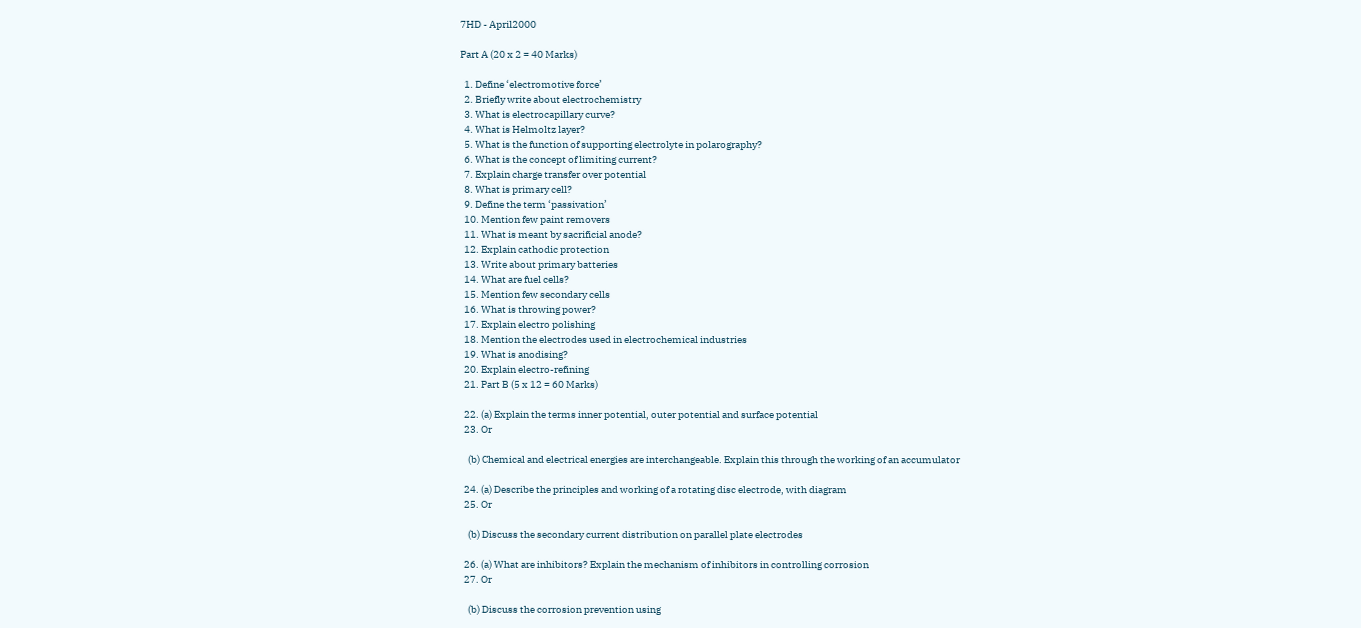7HD - April2000

Part A (20 x 2 = 40 Marks)

  1. Define ‘electromotive force’
  2. Briefly write about electrochemistry
  3. What is electrocapillary curve?
  4. What is Helmoltz layer?
  5. What is the function of supporting electrolyte in polarography?
  6. What is the concept of limiting current?
  7. Explain charge transfer over potential
  8. What is primary cell?
  9. Define the term ‘passivation’
  10. Mention few paint removers
  11. What is meant by sacrificial anode?
  12. Explain cathodic protection
  13. Write about primary batteries
  14. What are fuel cells?
  15. Mention few secondary cells
  16. What is throwing power?
  17. Explain electro polishing
  18. Mention the electrodes used in electrochemical industries
  19. What is anodising?
  20. Explain electro-refining
  21. Part B (5 x 12 = 60 Marks)

  22. (a) Explain the terms inner potential, outer potential and surface potential
  23. Or

    (b) Chemical and electrical energies are interchangeable. Explain this through the working of an accumulator

  24. (a) Describe the principles and working of a rotating disc electrode, with diagram
  25. Or

    (b) Discuss the secondary current distribution on parallel plate electrodes

  26. (a) What are inhibitors? Explain the mechanism of inhibitors in controlling corrosion
  27. Or

    (b) Discuss the corrosion prevention using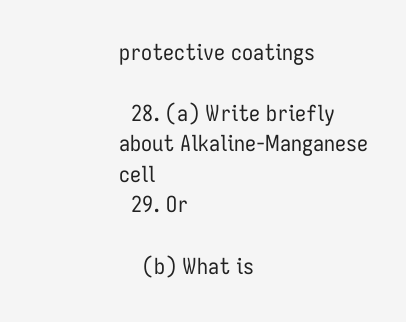protective coatings

  28. (a) Write briefly about Alkaline-Manganese cell
  29. Or

    (b) What is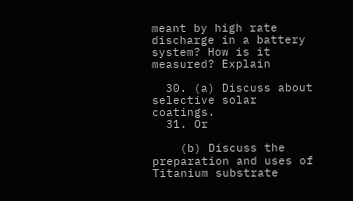meant by high rate discharge in a battery system? How is it measured? Explain

  30. (a) Discuss about selective solar coatings.
  31. Or

    (b) Discuss the preparation and uses of Titanium substrate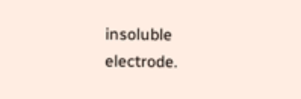insoluble electrode.